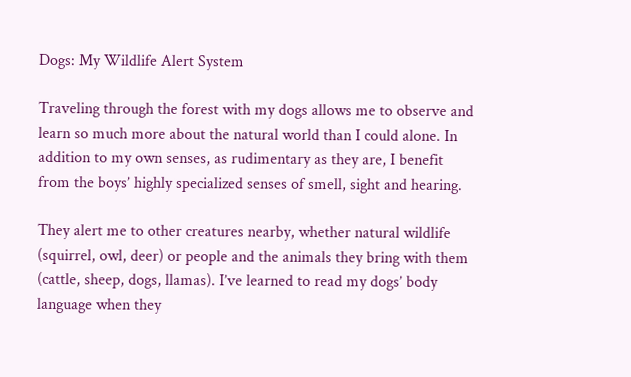Dogs: My Wildlife Alert System

Traveling through the forest with my dogs allows me to observe and learn so much more about the natural world than I could alone. In addition to my own senses, as rudimentary as they are, I benefit from the boys’ highly specialized senses of smell, sight and hearing.

They alert me to other creatures nearby, whether natural wildlife (squirrel, owl, deer) or people and the animals they bring with them (cattle, sheep, dogs, llamas). I’ve learned to read my dogs’ body language when they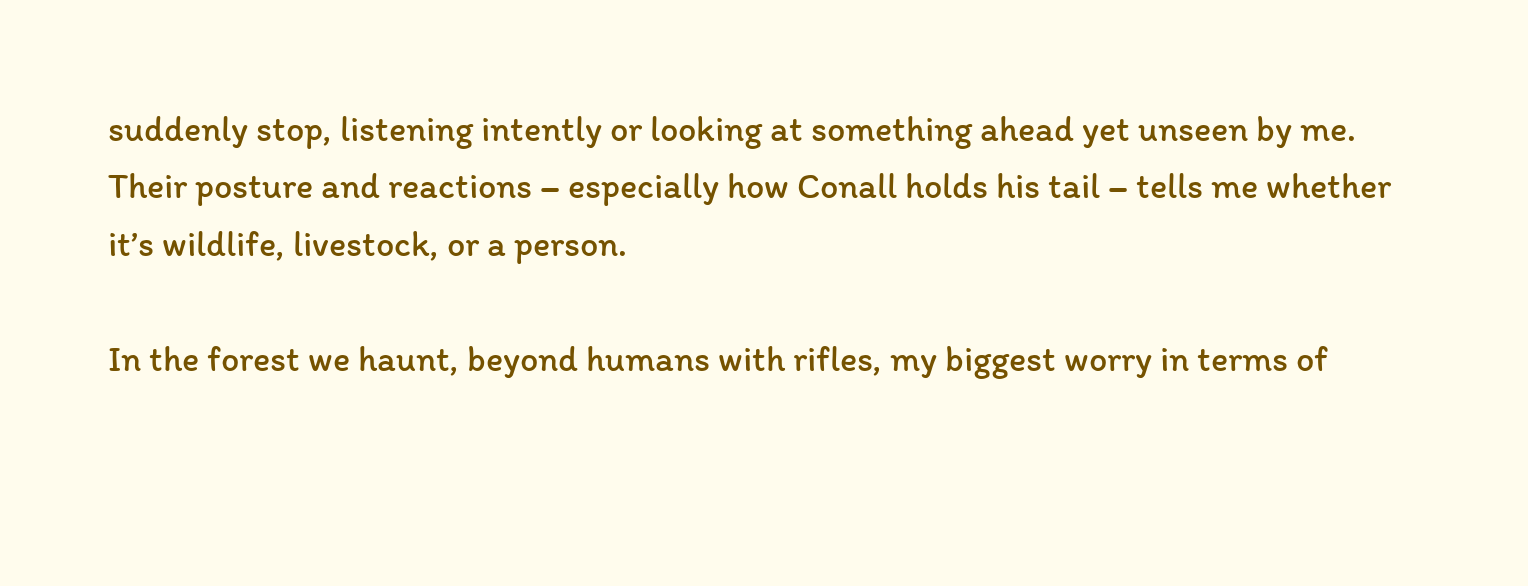suddenly stop, listening intently or looking at something ahead yet unseen by me. Their posture and reactions – especially how Conall holds his tail – tells me whether it’s wildlife, livestock, or a person.

In the forest we haunt, beyond humans with rifles, my biggest worry in terms of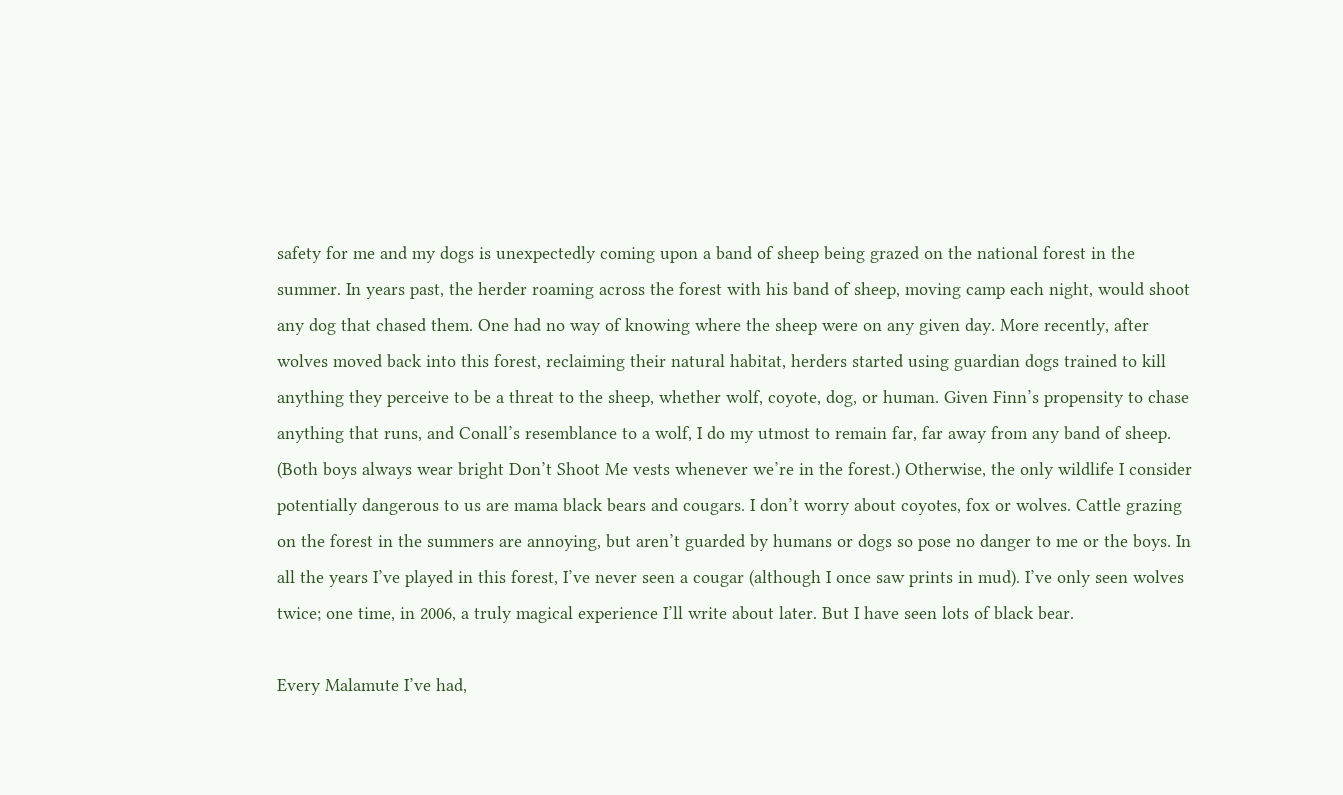safety for me and my dogs is unexpectedly coming upon a band of sheep being grazed on the national forest in the summer. In years past, the herder roaming across the forest with his band of sheep, moving camp each night, would shoot any dog that chased them. One had no way of knowing where the sheep were on any given day. More recently, after wolves moved back into this forest, reclaiming their natural habitat, herders started using guardian dogs trained to kill anything they perceive to be a threat to the sheep, whether wolf, coyote, dog, or human. Given Finn’s propensity to chase anything that runs, and Conall’s resemblance to a wolf, I do my utmost to remain far, far away from any band of sheep. (Both boys always wear bright Don’t Shoot Me vests whenever we’re in the forest.) Otherwise, the only wildlife I consider potentially dangerous to us are mama black bears and cougars. I don’t worry about coyotes, fox or wolves. Cattle grazing on the forest in the summers are annoying, but aren’t guarded by humans or dogs so pose no danger to me or the boys. In all the years I’ve played in this forest, I’ve never seen a cougar (although I once saw prints in mud). I’ve only seen wolves twice; one time, in 2006, a truly magical experience I’ll write about later. But I have seen lots of black bear.

Every Malamute I’ve had,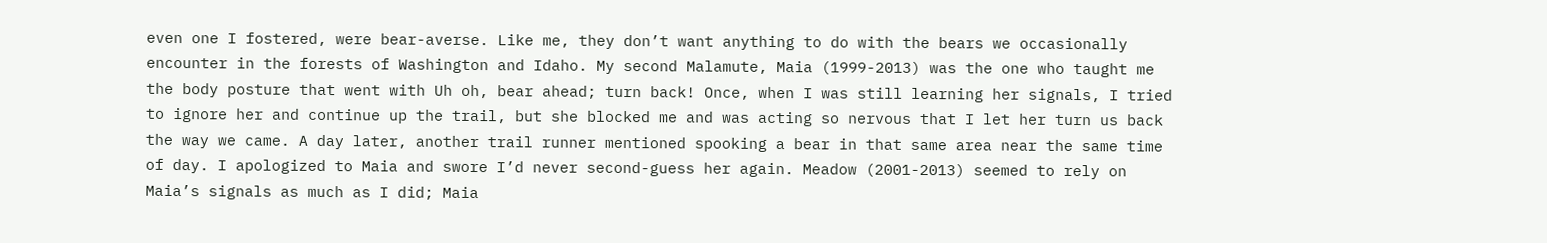even one I fostered, were bear-averse. Like me, they don’t want anything to do with the bears we occasionally encounter in the forests of Washington and Idaho. My second Malamute, Maia (1999-2013) was the one who taught me the body posture that went with Uh oh, bear ahead; turn back! Once, when I was still learning her signals, I tried to ignore her and continue up the trail, but she blocked me and was acting so nervous that I let her turn us back the way we came. A day later, another trail runner mentioned spooking a bear in that same area near the same time of day. I apologized to Maia and swore I’d never second-guess her again. Meadow (2001-2013) seemed to rely on Maia’s signals as much as I did; Maia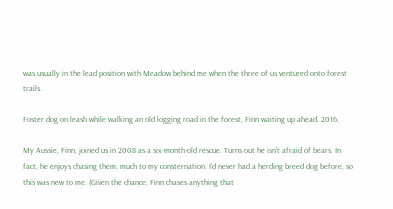was usually in the lead position with Meadow behind me when the three of us ventured onto forest trails.

Foster dog on leash while walking an old logging road in the forest, Finn waiting up ahead. 2016.

My Aussie, Finn, joined us in 2008 as a six-month-old rescue. Turns out he isn’t afraid of bears. In fact, he enjoys chasing them, much to my consternation. I’d never had a herding breed dog before, so this was new to me. (Given the chance, Finn chases anything that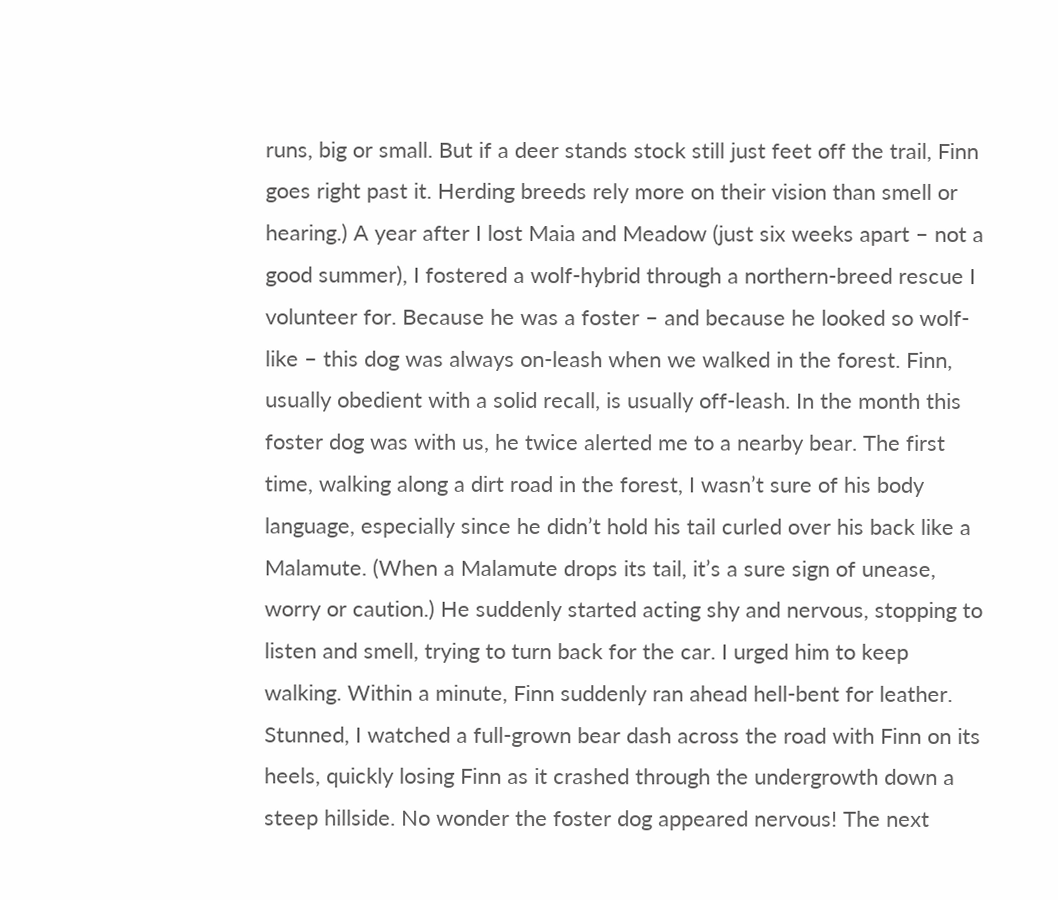runs, big or small. But if a deer stands stock still just feet off the trail, Finn goes right past it. Herding breeds rely more on their vision than smell or hearing.) A year after I lost Maia and Meadow (just six weeks apart – not a good summer), I fostered a wolf-hybrid through a northern-breed rescue I volunteer for. Because he was a foster – and because he looked so wolf-like – this dog was always on-leash when we walked in the forest. Finn, usually obedient with a solid recall, is usually off-leash. In the month this foster dog was with us, he twice alerted me to a nearby bear. The first time, walking along a dirt road in the forest, I wasn’t sure of his body language, especially since he didn’t hold his tail curled over his back like a Malamute. (When a Malamute drops its tail, it’s a sure sign of unease, worry or caution.) He suddenly started acting shy and nervous, stopping to listen and smell, trying to turn back for the car. I urged him to keep walking. Within a minute, Finn suddenly ran ahead hell-bent for leather. Stunned, I watched a full-grown bear dash across the road with Finn on its heels, quickly losing Finn as it crashed through the undergrowth down a steep hillside. No wonder the foster dog appeared nervous! The next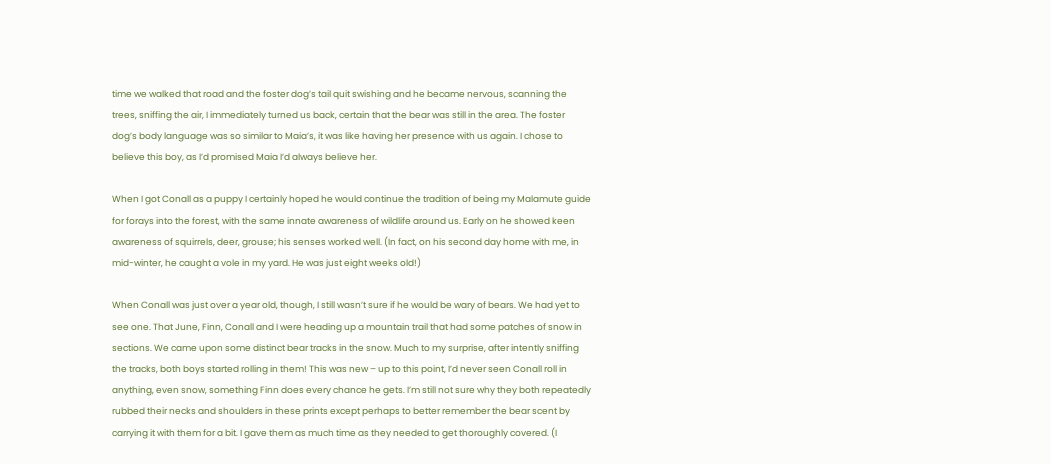time we walked that road and the foster dog’s tail quit swishing and he became nervous, scanning the trees, sniffing the air, I immediately turned us back, certain that the bear was still in the area. The foster dog’s body language was so similar to Maia’s, it was like having her presence with us again. I chose to believe this boy, as I’d promised Maia I’d always believe her.

When I got Conall as a puppy I certainly hoped he would continue the tradition of being my Malamute guide for forays into the forest, with the same innate awareness of wildlife around us. Early on he showed keen awareness of squirrels, deer, grouse; his senses worked well. (In fact, on his second day home with me, in mid-winter, he caught a vole in my yard. He was just eight weeks old!)

When Conall was just over a year old, though, I still wasn’t sure if he would be wary of bears. We had yet to see one. That June, Finn, Conall and I were heading up a mountain trail that had some patches of snow in sections. We came upon some distinct bear tracks in the snow. Much to my surprise, after intently sniffing the tracks, both boys started rolling in them! This was new – up to this point, I’d never seen Conall roll in anything, even snow, something Finn does every chance he gets. I’m still not sure why they both repeatedly rubbed their necks and shoulders in these prints except perhaps to better remember the bear scent by carrying it with them for a bit. I gave them as much time as they needed to get thoroughly covered. (I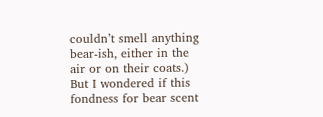couldn’t smell anything bear-ish, either in the air or on their coats.) But I wondered if this fondness for bear scent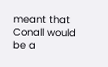meant that Conall would be a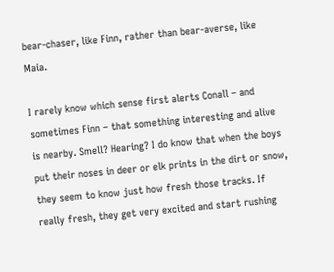bear-chaser, like Finn, rather than bear-averse, like Maia.

I rarely know which sense first alerts Conall – and sometimes Finn – that something interesting and alive is nearby. Smell? Hearing? I do know that when the boys put their noses in deer or elk prints in the dirt or snow, they seem to know just how fresh those tracks. If really fresh, they get very excited and start rushing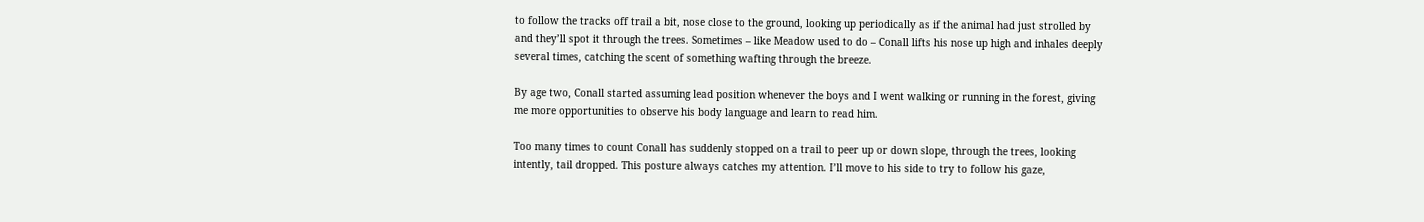to follow the tracks off trail a bit, nose close to the ground, looking up periodically as if the animal had just strolled by and they’ll spot it through the trees. Sometimes – like Meadow used to do – Conall lifts his nose up high and inhales deeply several times, catching the scent of something wafting through the breeze.

By age two, Conall started assuming lead position whenever the boys and I went walking or running in the forest, giving me more opportunities to observe his body language and learn to read him.

Too many times to count Conall has suddenly stopped on a trail to peer up or down slope, through the trees, looking intently, tail dropped. This posture always catches my attention. I’ll move to his side to try to follow his gaze,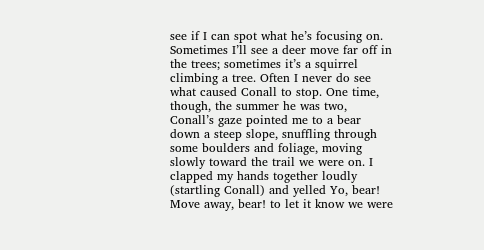see if I can spot what he’s focusing on. Sometimes I’ll see a deer move far off in the trees; sometimes it’s a squirrel climbing a tree. Often I never do see what caused Conall to stop. One time, though, the summer he was two, Conall’s gaze pointed me to a bear down a steep slope, snuffling through some boulders and foliage, moving slowly toward the trail we were on. I clapped my hands together loudly (startling Conall) and yelled Yo, bear! Move away, bear! to let it know we were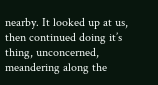nearby. It looked up at us, then continued doing it’s thing, unconcerned, meandering along the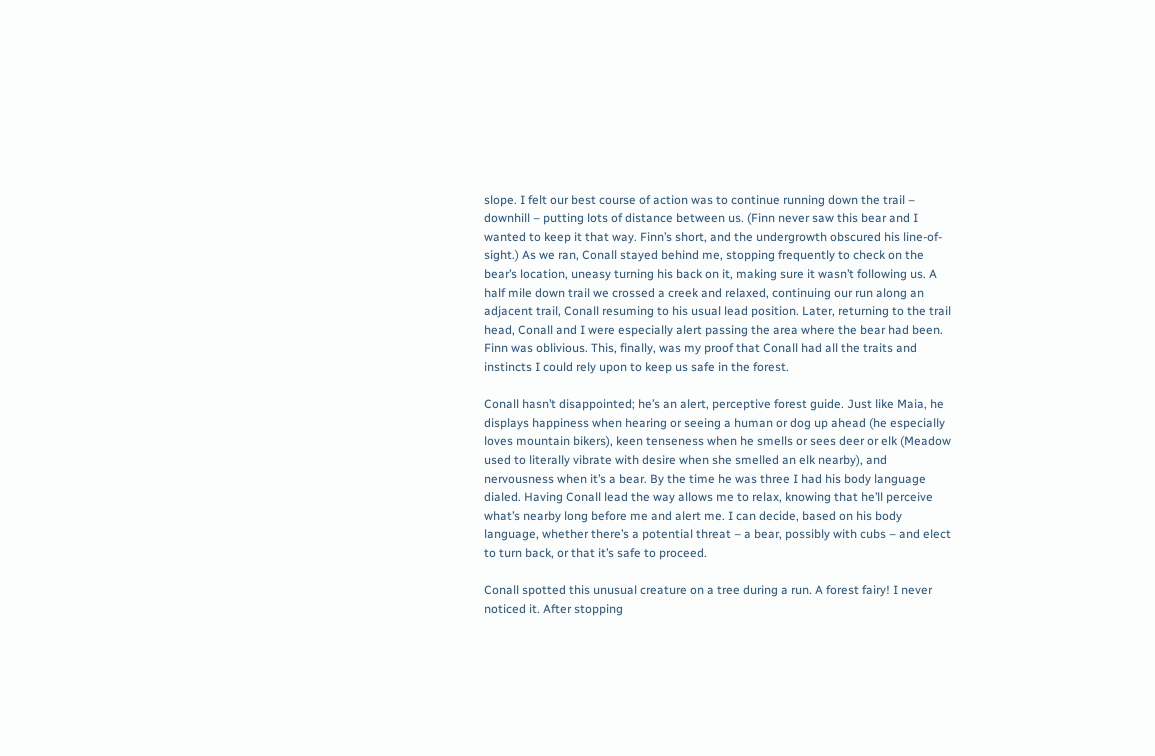slope. I felt our best course of action was to continue running down the trail – downhill – putting lots of distance between us. (Finn never saw this bear and I wanted to keep it that way. Finn’s short, and the undergrowth obscured his line-of-sight.) As we ran, Conall stayed behind me, stopping frequently to check on the bear’s location, uneasy turning his back on it, making sure it wasn’t following us. A half mile down trail we crossed a creek and relaxed, continuing our run along an adjacent trail, Conall resuming to his usual lead position. Later, returning to the trail head, Conall and I were especially alert passing the area where the bear had been. Finn was oblivious. This, finally, was my proof that Conall had all the traits and instincts I could rely upon to keep us safe in the forest.

Conall hasn’t disappointed; he’s an alert, perceptive forest guide. Just like Maia, he displays happiness when hearing or seeing a human or dog up ahead (he especially loves mountain bikers), keen tenseness when he smells or sees deer or elk (Meadow used to literally vibrate with desire when she smelled an elk nearby), and nervousness when it’s a bear. By the time he was three I had his body language dialed. Having Conall lead the way allows me to relax, knowing that he’ll perceive what’s nearby long before me and alert me. I can decide, based on his body language, whether there’s a potential threat – a bear, possibly with cubs – and elect to turn back, or that it’s safe to proceed.

Conall spotted this unusual creature on a tree during a run. A forest fairy! I never noticed it. After stopping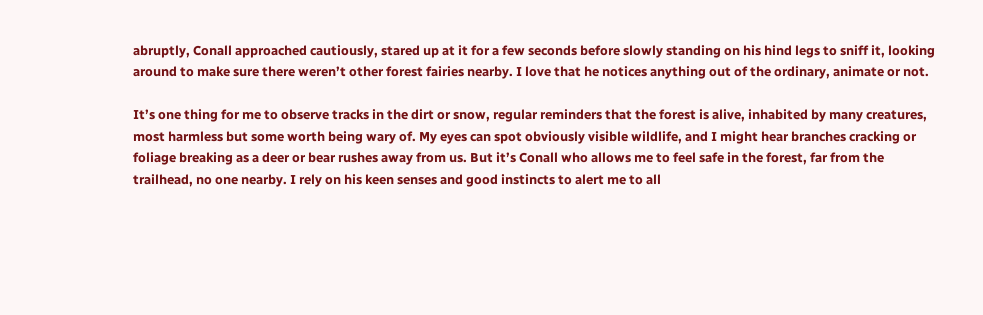abruptly, Conall approached cautiously, stared up at it for a few seconds before slowly standing on his hind legs to sniff it, looking around to make sure there weren’t other forest fairies nearby. I love that he notices anything out of the ordinary, animate or not.

It’s one thing for me to observe tracks in the dirt or snow, regular reminders that the forest is alive, inhabited by many creatures, most harmless but some worth being wary of. My eyes can spot obviously visible wildlife, and I might hear branches cracking or foliage breaking as a deer or bear rushes away from us. But it’s Conall who allows me to feel safe in the forest, far from the trailhead, no one nearby. I rely on his keen senses and good instincts to alert me to all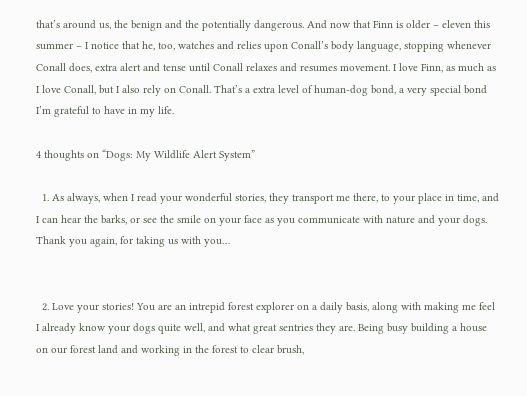that’s around us, the benign and the potentially dangerous. And now that Finn is older – eleven this summer – I notice that he, too, watches and relies upon Conall’s body language, stopping whenever Conall does, extra alert and tense until Conall relaxes and resumes movement. I love Finn, as much as I love Conall, but I also rely on Conall. That’s a extra level of human-dog bond, a very special bond I’m grateful to have in my life.

4 thoughts on “Dogs: My Wildlife Alert System”

  1. As always, when I read your wonderful stories, they transport me there, to your place in time, and I can hear the barks, or see the smile on your face as you communicate with nature and your dogs. Thank you again, for taking us with you…


  2. Love your stories! You are an intrepid forest explorer on a daily basis, along with making me feel I already know your dogs quite well, and what great sentries they are. Being busy building a house on our forest land and working in the forest to clear brush,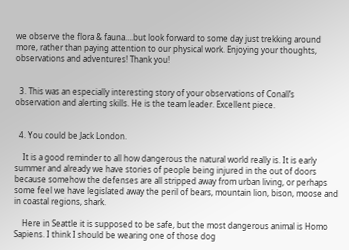we observe the flora & fauna….but look forward to some day just trekking around more, rather than paying attention to our physical work. Enjoying your thoughts, observations and adventures! Thank you!


  3. This was an especially interesting story of your observations of Conall’s observation and alerting skills. He is the team leader. Excellent piece.


  4. You could be Jack London.

    It is a good reminder to all how dangerous the natural world really is. It is early summer and already we have stories of people being injured in the out of doors because somehow the defenses are all stripped away from urban living, or perhaps some feel we have legislated away the peril of bears, mountain lion, bison, moose and in coastal regions, shark.

    Here in Seattle it is supposed to be safe, but the most dangerous animal is Homo Sapiens. I think I should be wearing one of those dog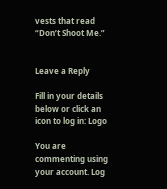vests that read “Don’t Shoot Me.”


Leave a Reply

Fill in your details below or click an icon to log in: Logo

You are commenting using your account. Log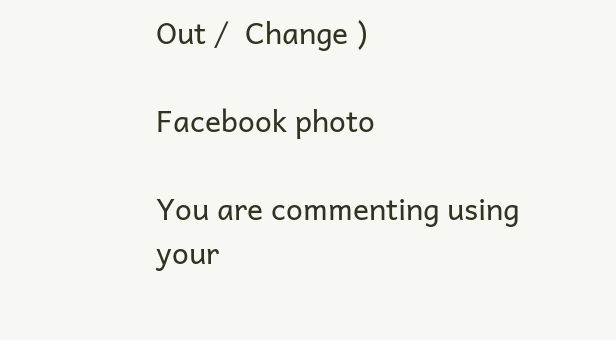Out /  Change )

Facebook photo

You are commenting using your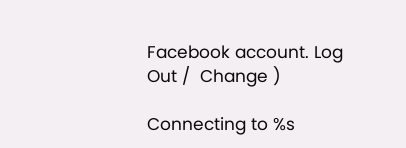Facebook account. Log Out /  Change )

Connecting to %s